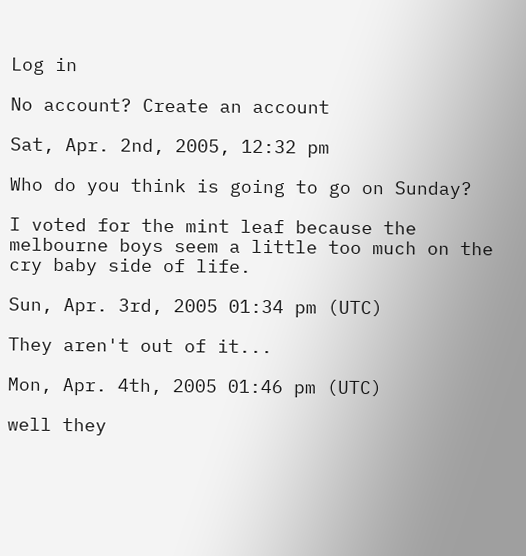Log in

No account? Create an account

Sat, Apr. 2nd, 2005, 12:32 pm

Who do you think is going to go on Sunday?

I voted for the mint leaf because the melbourne boys seem a little too much on the cry baby side of life.

Sun, Apr. 3rd, 2005 01:34 pm (UTC)

They aren't out of it...

Mon, Apr. 4th, 2005 01:46 pm (UTC)

well they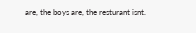are, the boys are, the resturant isnt.